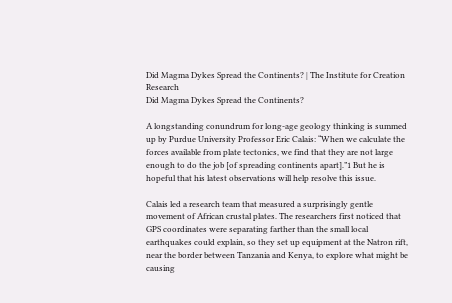Did Magma Dykes Spread the Continents? | The Institute for Creation Research
Did Magma Dykes Spread the Continents?

A longstanding conundrum for long-age geology thinking is summed up by Purdue University Professor Eric Calais: “When we calculate the forces available from plate tectonics, we find that they are not large enough to do the job [of spreading continents apart].”1 But he is hopeful that his latest observations will help resolve this issue.

Calais led a research team that measured a surprisingly gentle movement of African crustal plates. The researchers first noticed that GPS coordinates were separating farther than the small local earthquakes could explain, so they set up equipment at the Natron rift, near the border between Tanzania and Kenya, to explore what might be causing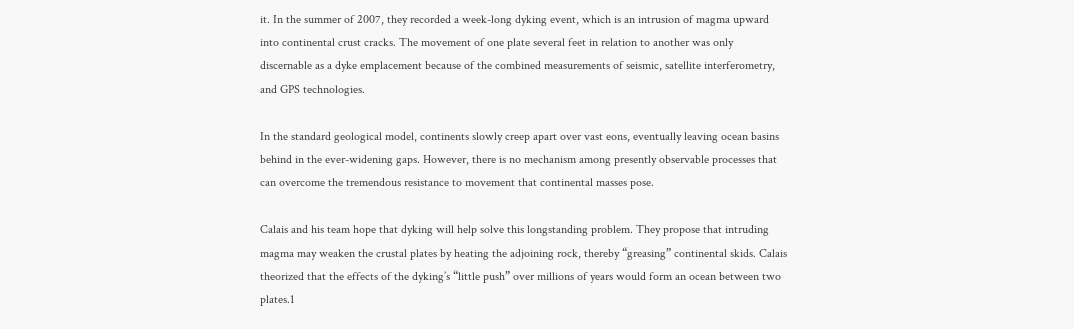it. In the summer of 2007, they recorded a week-long dyking event, which is an intrusion of magma upward into continental crust cracks. The movement of one plate several feet in relation to another was only discernable as a dyke emplacement because of the combined measurements of seismic, satellite interferometry, and GPS technologies.

In the standard geological model, continents slowly creep apart over vast eons, eventually leaving ocean basins behind in the ever-widening gaps. However, there is no mechanism among presently observable processes that can overcome the tremendous resistance to movement that continental masses pose.

Calais and his team hope that dyking will help solve this longstanding problem. They propose that intruding magma may weaken the crustal plates by heating the adjoining rock, thereby “greasing” continental skids. Calais theorized that the effects of the dyking’s “little push” over millions of years would form an ocean between two plates.1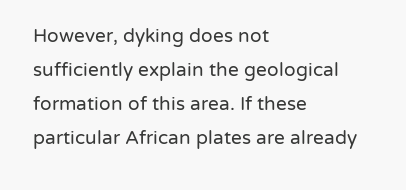However, dyking does not sufficiently explain the geological formation of this area. If these particular African plates are already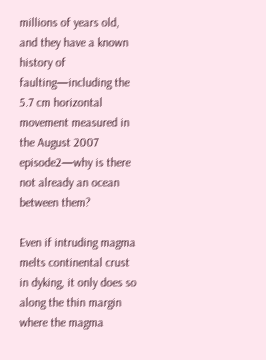millions of years old, and they have a known history of faulting—including the 5.7 cm horizontal movement measured in the August 2007 episode2—why is there not already an ocean between them?

Even if intruding magma melts continental crust in dyking, it only does so along the thin margin where the magma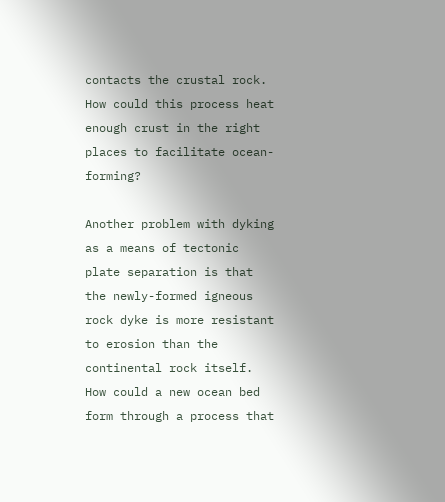contacts the crustal rock. How could this process heat enough crust in the right places to facilitate ocean-forming?

Another problem with dyking as a means of tectonic plate separation is that the newly-formed igneous rock dyke is more resistant to erosion than the continental rock itself. How could a new ocean bed form through a process that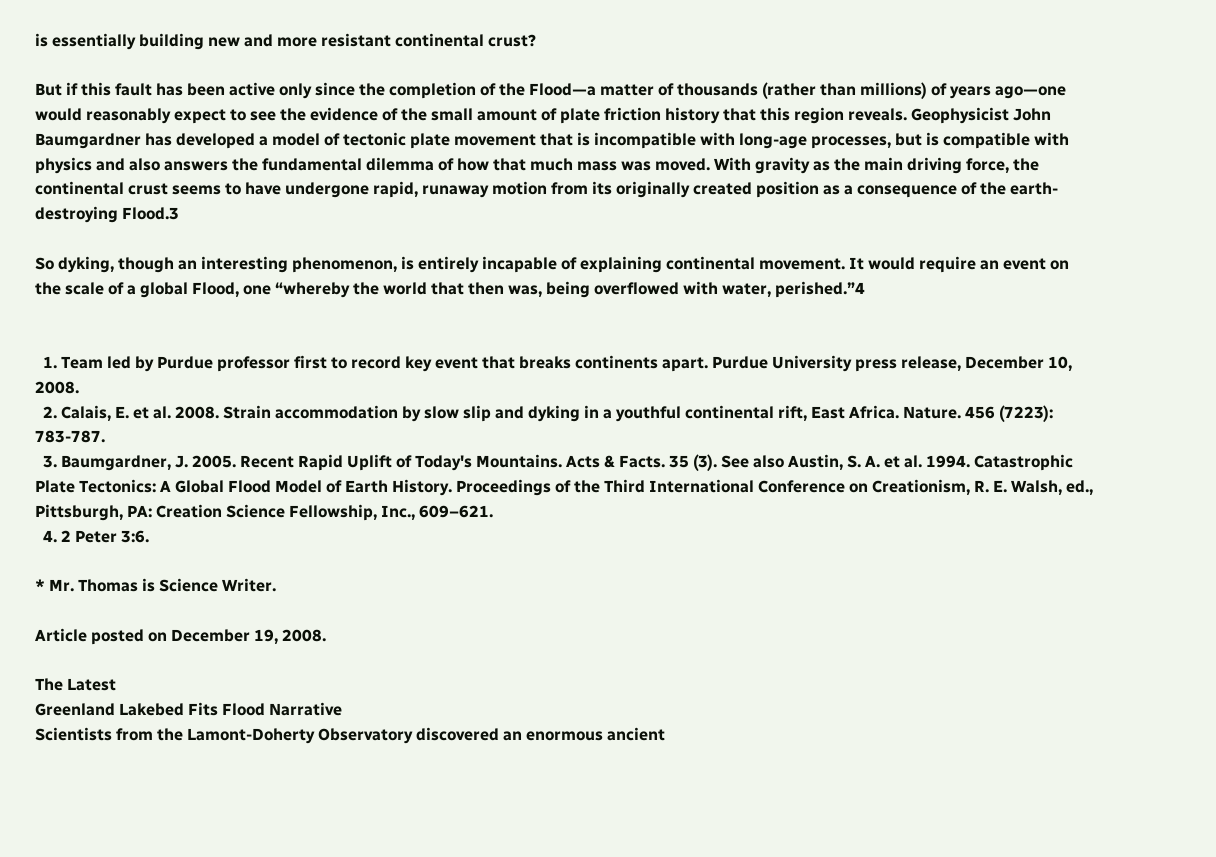is essentially building new and more resistant continental crust?

But if this fault has been active only since the completion of the Flood—a matter of thousands (rather than millions) of years ago—one would reasonably expect to see the evidence of the small amount of plate friction history that this region reveals. Geophysicist John Baumgardner has developed a model of tectonic plate movement that is incompatible with long-age processes, but is compatible with physics and also answers the fundamental dilemma of how that much mass was moved. With gravity as the main driving force, the continental crust seems to have undergone rapid, runaway motion from its originally created position as a consequence of the earth-destroying Flood.3

So dyking, though an interesting phenomenon, is entirely incapable of explaining continental movement. It would require an event on the scale of a global Flood, one “whereby the world that then was, being overflowed with water, perished.”4


  1. Team led by Purdue professor first to record key event that breaks continents apart. Purdue University press release, December 10, 2008.
  2. Calais, E. et al. 2008. Strain accommodation by slow slip and dyking in a youthful continental rift, East Africa. Nature. 456 (7223): 783-787.
  3. Baumgardner, J. 2005. Recent Rapid Uplift of Today's Mountains. Acts & Facts. 35 (3). See also Austin, S. A. et al. 1994. Catastrophic Plate Tectonics: A Global Flood Model of Earth History. Proceedings of the Third International Conference on Creationism, R. E. Walsh, ed., Pittsburgh, PA: Creation Science Fellowship, Inc., 609–621.
  4. 2 Peter 3:6.

* Mr. Thomas is Science Writer.

Article posted on December 19, 2008.

The Latest
Greenland Lakebed Fits Flood Narrative
Scientists from the Lamont-Doherty Observatory discovered an enormous ancient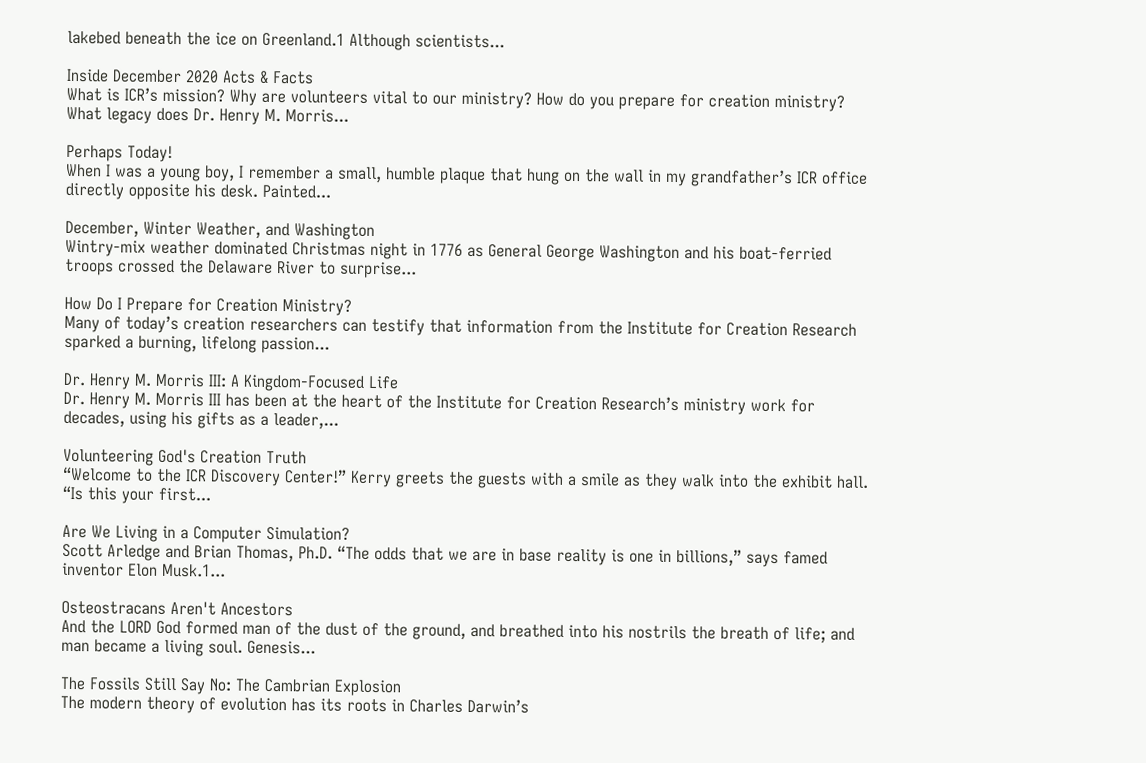lakebed beneath the ice on Greenland.1 Although scientists...

Inside December 2020 Acts & Facts
What is ICR’s mission? Why are volunteers vital to our ministry? How do you prepare for creation ministry? What legacy does Dr. Henry M. Morris...

Perhaps Today!
When I was a young boy, I remember a small, humble plaque that hung on the wall in my grandfather’s ICR office directly opposite his desk. Painted...

December, Winter Weather, and Washington
Wintry-mix weather dominated Christmas night in 1776 as General George Washington and his boat-ferried troops crossed the Delaware River to surprise...

How Do I Prepare for Creation Ministry?
Many of today’s creation researchers can testify that information from the Institute for Creation Research sparked a burning, lifelong passion...

Dr. Henry M. Morris III: A Kingdom-Focused Life
Dr. Henry M. Morris III has been at the heart of the Institute for Creation Research’s ministry work for decades, using his gifts as a leader,...

Volunteering God's Creation Truth
“Welcome to the ICR Discovery Center!” Kerry greets the guests with a smile as they walk into the exhibit hall. “Is this your first...

Are We Living in a Computer Simulation?
Scott Arledge and Brian Thomas, Ph.D. “The odds that we are in base reality is one in billions,” says famed inventor Elon Musk.1...

Osteostracans Aren't Ancestors
And the LORD God formed man of the dust of the ground, and breathed into his nostrils the breath of life; and man became a living soul. Genesis...

The Fossils Still Say No: The Cambrian Explosion
The modern theory of evolution has its roots in Charles Darwin’s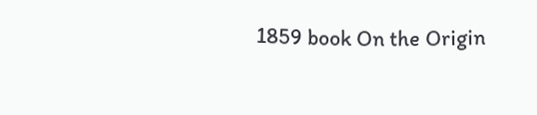1859 book On the Origin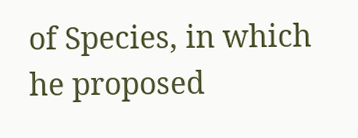of Species, in which he proposed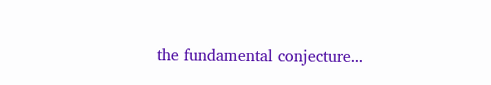the fundamental conjecture...